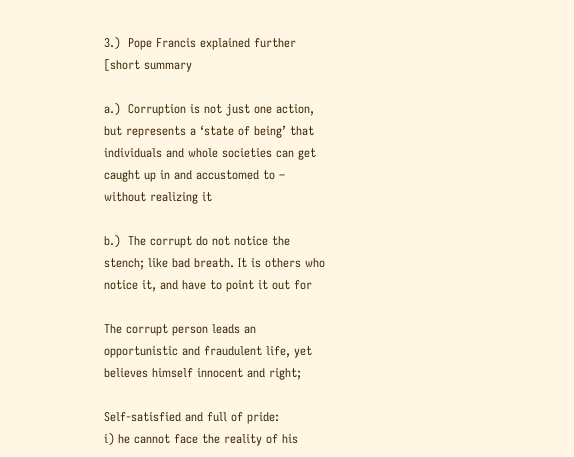3.)  Pope Francis explained further
[short summary

a.)  Corruption is not just one action,
but represents a ‘state of being’ that
individuals and whole societies can get
caught up in and accustomed to –
without realizing it

b.)  The corrupt do not notice the
stench; like bad breath. It is others who
notice it, and have to point it out for

The corrupt person leads an
opportunistic and fraudulent life, yet
believes himself innocent and right;

Self-satisfied and full of pride:
i) he cannot face the reality of his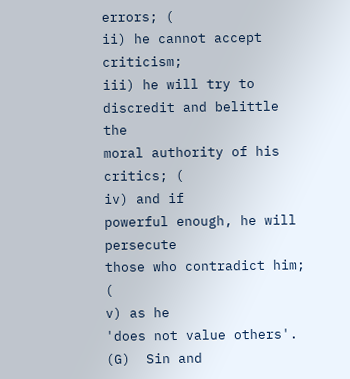errors; (
ii) he cannot accept criticism;
iii) he will try to discredit and belittle the
moral authority of his critics; (
iv) and if
powerful enough, he will persecute
those who contradict him; (
v) as he
'does not value others'.
(G)  Sin and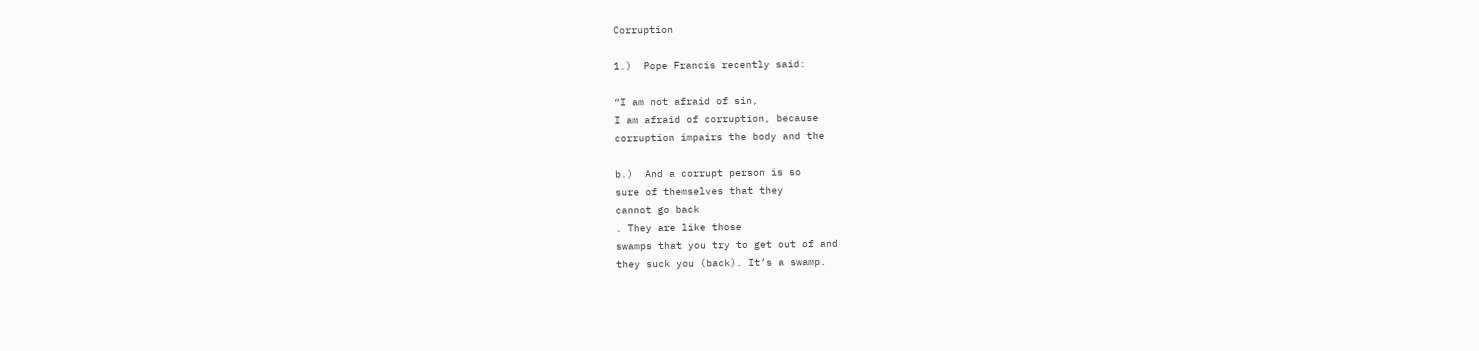Corruption

1.)  Pope Francis recently said:

“I am not afraid of sin,
I am afraid of corruption, because
corruption impairs the body and the

b.)  And a corrupt person is so
sure of themselves that they
cannot go back
. They are like those
swamps that you try to get out of and
they suck you (back). It’s a swamp.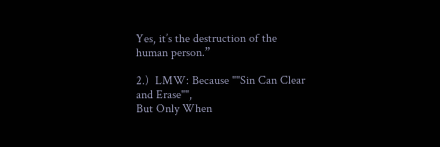Yes, it’s the destruction of the
human person.”

2.)  LMW: Because ""Sin Can Clear
and Erase"",
But Only When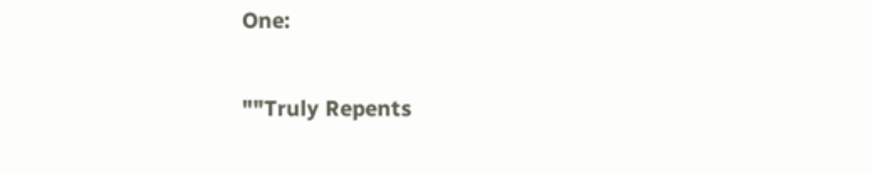One:

""Truly Repents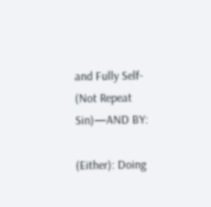and Fully Self-
(Not Repeat Sin)—AND BY:

(Either): Doing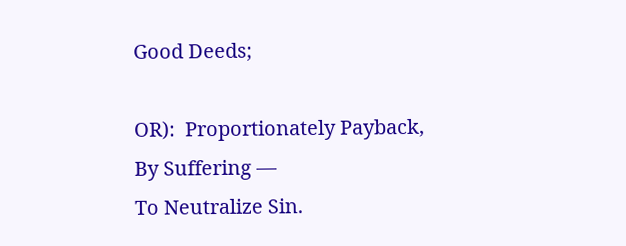Good Deeds;

OR):  Proportionately Payback,
By Suffering —
To Neutralize Sin.